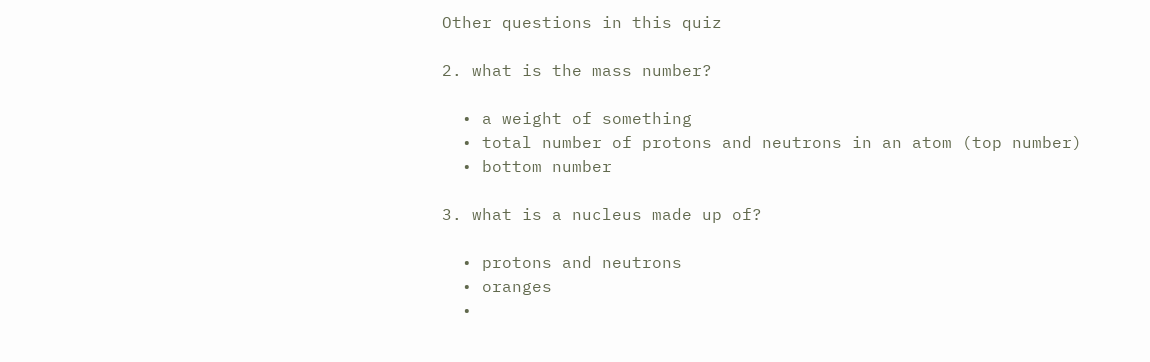Other questions in this quiz

2. what is the mass number?

  • a weight of something
  • total number of protons and neutrons in an atom (top number)
  • bottom number

3. what is a nucleus made up of?

  • protons and neutrons
  • oranges
  •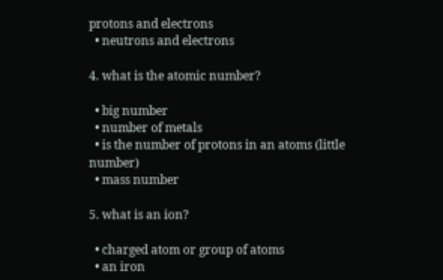protons and electrons
  • neutrons and electrons

4. what is the atomic number?

  • big number
  • number of metals
  • is the number of protons in an atoms (little number)
  • mass number

5. what is an ion?

  • charged atom or group of atoms
  • an iron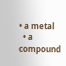• a metal
  • a compound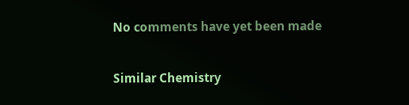No comments have yet been made

Similar Chemistry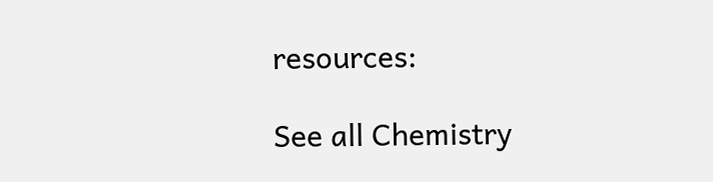resources:

See all Chemistry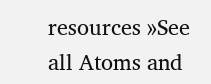resources »See all Atoms and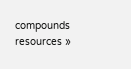compounds resources »